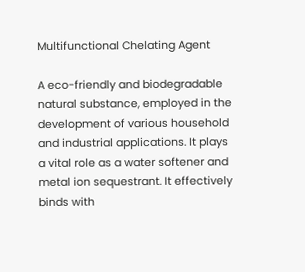Multifunctional Chelating Agent

A eco-friendly and biodegradable natural substance, employed in the development of various household and industrial applications. It plays a vital role as a water softener and metal ion sequestrant. It effectively binds with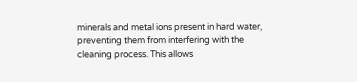minerals and metal ions present in hard water, preventing them from interfering with the cleaning process. This allows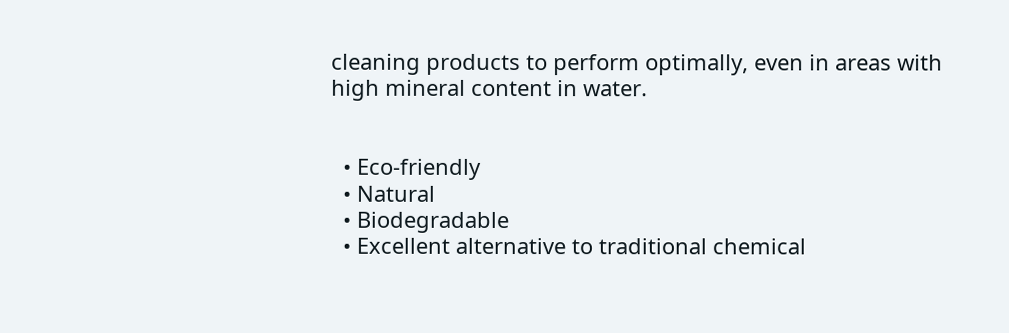cleaning products to perform optimally, even in areas with high mineral content in water.


  • Eco-friendly
  • Natural
  • Biodegradable
  • Excellent alternative to traditional chemical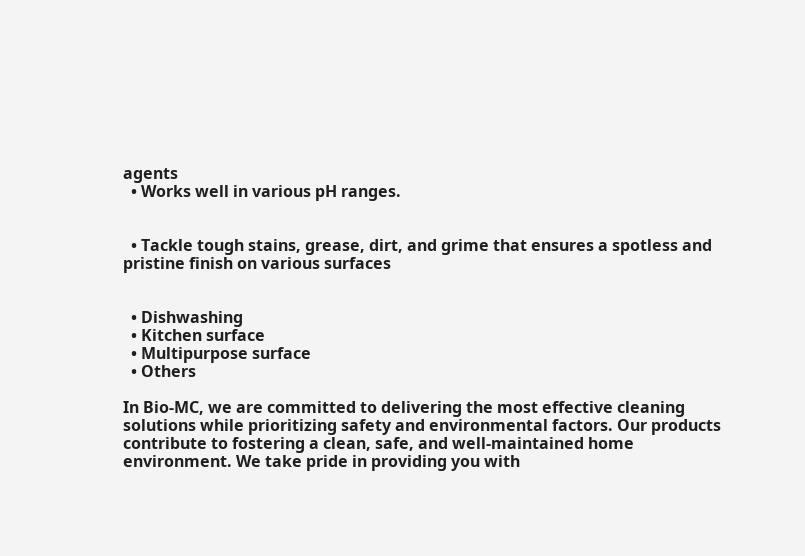agents
  • Works well in various pH ranges.


  • Tackle tough stains, grease, dirt, and grime that ensures a spotless and pristine finish on various surfaces


  • Dishwashing
  • Kitchen surface
  • Multipurpose surface
  • Others

In Bio-MC, we are committed to delivering the most effective cleaning solutions while prioritizing safety and environmental factors. Our products contribute to fostering a clean, safe, and well-maintained home environment. We take pride in providing you with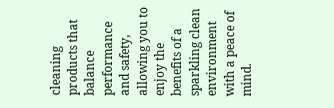cleaning products that balance performance and safety, allowing you to enjoy the benefits of a sparkling clean environment with a peace of mind.